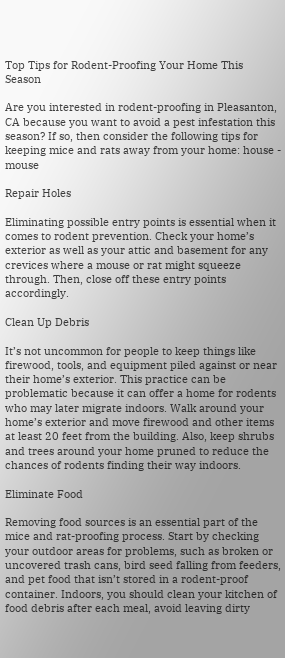Top Tips for Rodent-Proofing Your Home This Season

Are you interested in rodent-proofing in Pleasanton, CA because you want to avoid a pest infestation this season? If so, then consider the following tips for keeping mice and rats away from your home: house - mouse

Repair Holes

Eliminating possible entry points is essential when it comes to rodent prevention. Check your home’s exterior as well as your attic and basement for any crevices where a mouse or rat might squeeze through. Then, close off these entry points accordingly.

Clean Up Debris

It’s not uncommon for people to keep things like firewood, tools, and equipment piled against or near their home’s exterior. This practice can be problematic because it can offer a home for rodents who may later migrate indoors. Walk around your home’s exterior and move firewood and other items at least 20 feet from the building. Also, keep shrubs and trees around your home pruned to reduce the chances of rodents finding their way indoors.

Eliminate Food

Removing food sources is an essential part of the mice and rat-proofing process. Start by checking your outdoor areas for problems, such as broken or uncovered trash cans, bird seed falling from feeders, and pet food that isn’t stored in a rodent-proof container. Indoors, you should clean your kitchen of food debris after each meal, avoid leaving dirty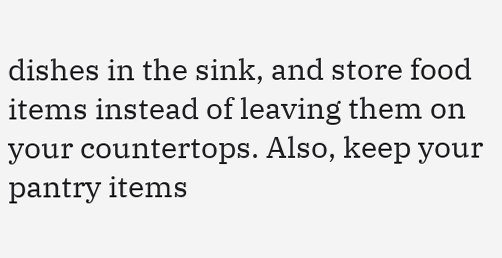dishes in the sink, and store food items instead of leaving them on your countertops. Also, keep your pantry items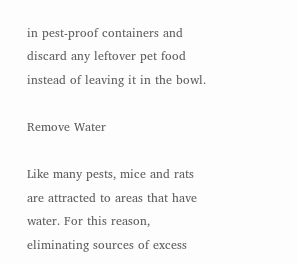in pest-proof containers and discard any leftover pet food instead of leaving it in the bowl.

Remove Water

Like many pests, mice and rats are attracted to areas that have water. For this reason, eliminating sources of excess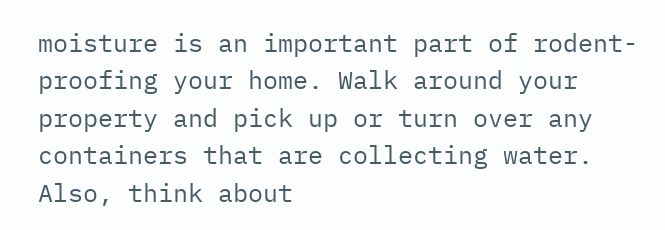moisture is an important part of rodent-proofing your home. Walk around your property and pick up or turn over any containers that are collecting water. Also, think about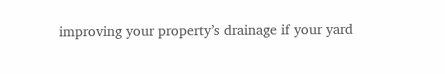improving your property’s drainage if your yard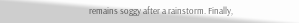remains soggy after a rainstorm. Finally,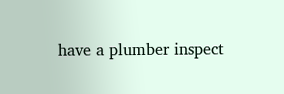have a plumber inspect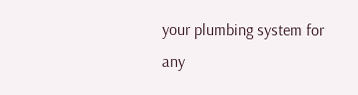your plumbing system for any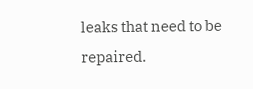leaks that need to be repaired.